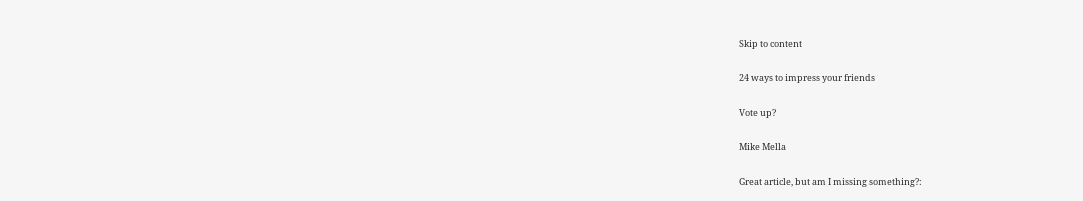Skip to content

24 ways to impress your friends

Vote up?

Mike Mella

Great article, but am I missing something?: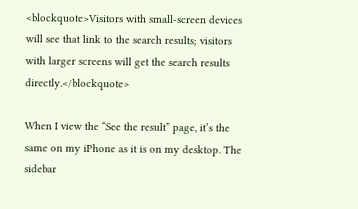<blockquote>Visitors with small-screen devices will see that link to the search results; visitors with larger screens will get the search results directly.</blockquote>

When I view the “See the result” page, it’s the same on my iPhone as it is on my desktop. The sidebar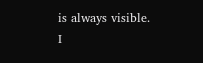is always visible. I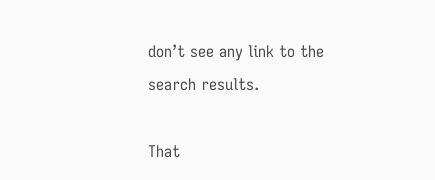don’t see any link to the search results.

That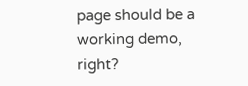page should be a working demo, right?